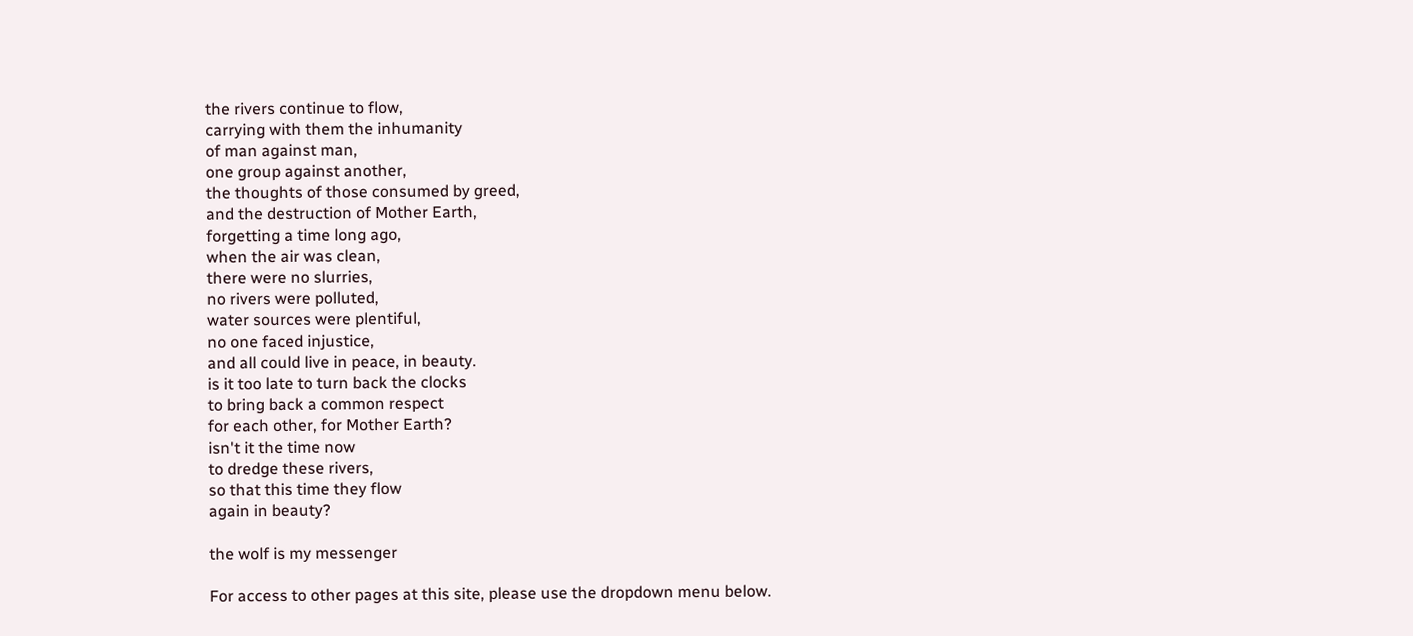the rivers continue to flow,
carrying with them the inhumanity
of man against man,
one group against another,
the thoughts of those consumed by greed,
and the destruction of Mother Earth,
forgetting a time long ago,
when the air was clean,
there were no slurries,
no rivers were polluted,
water sources were plentiful,
no one faced injustice,
and all could live in peace, in beauty.
is it too late to turn back the clocks
to bring back a common respect
for each other, for Mother Earth?
isn't it the time now
to dredge these rivers,
so that this time they flow
again in beauty?

the wolf is my messenger

For access to other pages at this site, please use the dropdown menu below.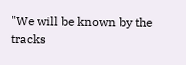"We will be known by the tracks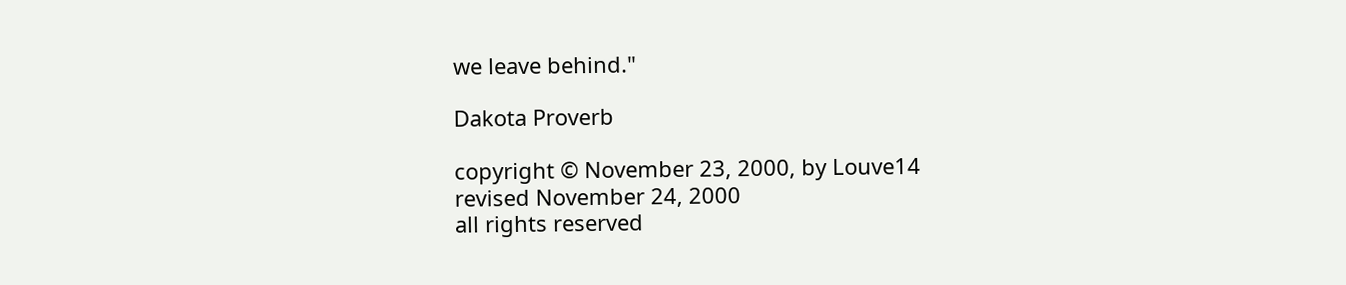we leave behind."

Dakota Proverb

copyright © November 23, 2000, by Louve14
revised November 24, 2000
all rights reserved